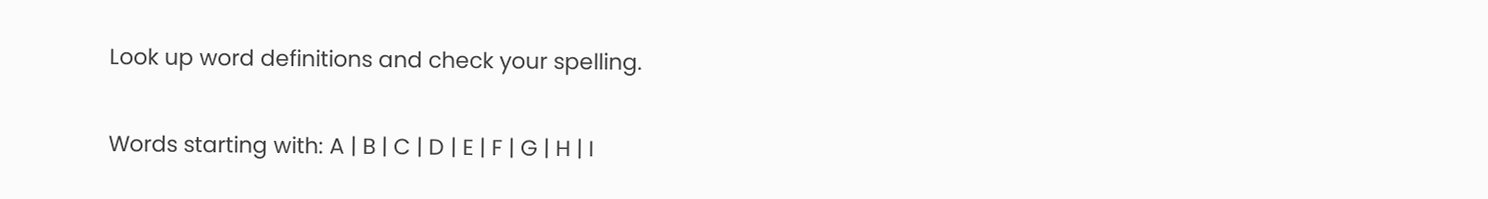Look up word definitions and check your spelling.

Words starting with: A | B | C | D | E | F | G | H | I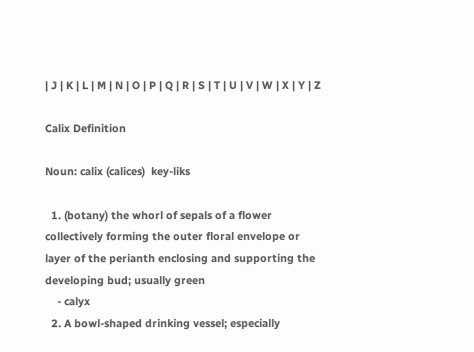| J | K | L | M | N | O | P | Q | R | S | T | U | V | W | X | Y | Z

Calix Definition

Noun: calix (calices)  key-liks

  1. (botany) the whorl of sepals of a flower collectively forming the outer floral envelope or layer of the perianth enclosing and supporting the developing bud; usually green
    - calyx
  2. A bowl-shaped drinking vessel; especially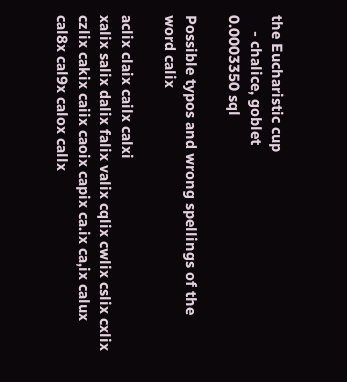the Eucharistic cup
    - chalice, goblet
0.0003350 sql

Possible typos and wrong spellings of the word calix

aclix claix cailx calxi
xalix salix dalix falix valix cqlix cwlix cslix cxlix czlix cakix caiix caoix capix ca.ix ca,ix calux cal8x cal9x calox callx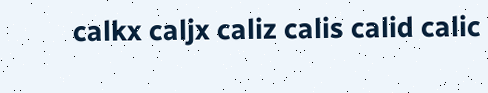calkx caljx caliz calis calid calic